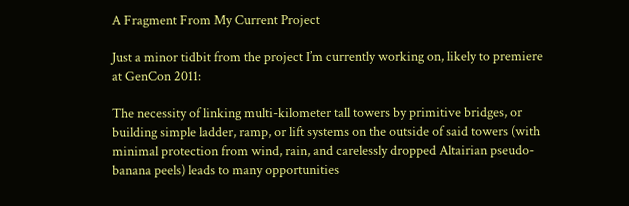A Fragment From My Current Project

Just a minor tidbit from the project I’m currently working on, likely to premiere at GenCon 2011:

The necessity of linking multi-kilometer tall towers by primitive bridges, or building simple ladder, ramp, or lift systems on the outside of said towers (with minimal protection from wind, rain, and carelessly dropped Altairian pseudo-banana peels) leads to many opportunities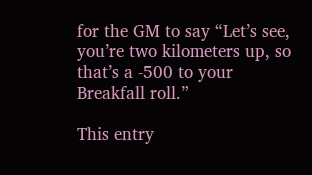for the GM to say “Let’s see, you’re two kilometers up, so that’s a -500 to your Breakfall roll.”

This entry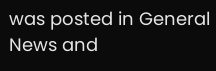was posted in General News and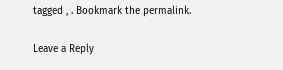tagged , . Bookmark the permalink.

Leave a Reply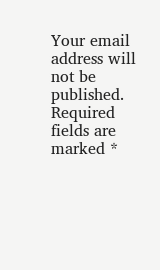Your email address will not be published. Required fields are marked *